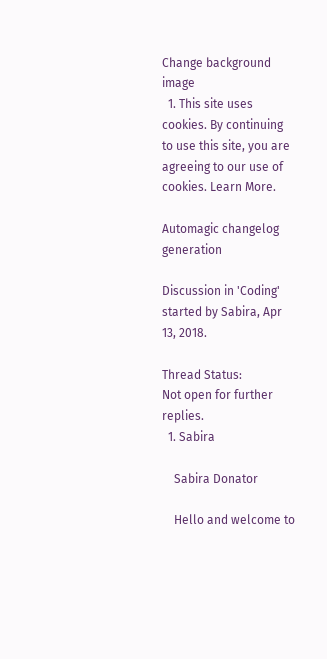Change background image
  1. This site uses cookies. By continuing to use this site, you are agreeing to our use of cookies. Learn More.

Automagic changelog generation

Discussion in 'Coding' started by Sabira, Apr 13, 2018.

Thread Status:
Not open for further replies.
  1. Sabira

    Sabira Donator

    Hello and welcome to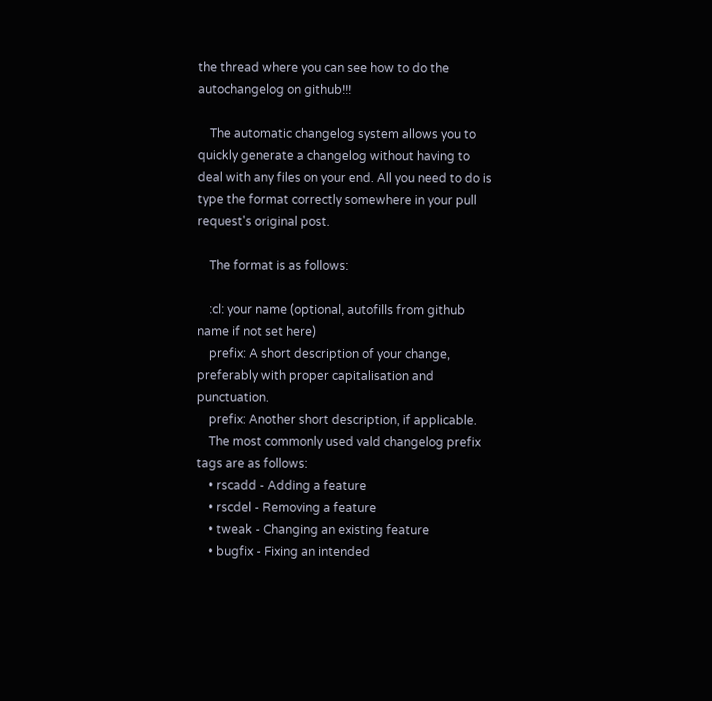the thread where you can see how to do the autochangelog on github!!!

    The automatic changelog system allows you to quickly generate a changelog without having to deal with any files on your end. All you need to do is type the format correctly somewhere in your pull request's original post.

    The format is as follows:

    :cl: your name (optional, autofills from github name if not set here)
    prefix: A short description of your change, preferably with proper capitalisation and punctuation.
    prefix: Another short description, if applicable.
    The most commonly used vald changelog prefix tags are as follows:
    • rscadd - Adding a feature
    • rscdel - Removing a feature
    • tweak - Changing an existing feature
    • bugfix - Fixing an intended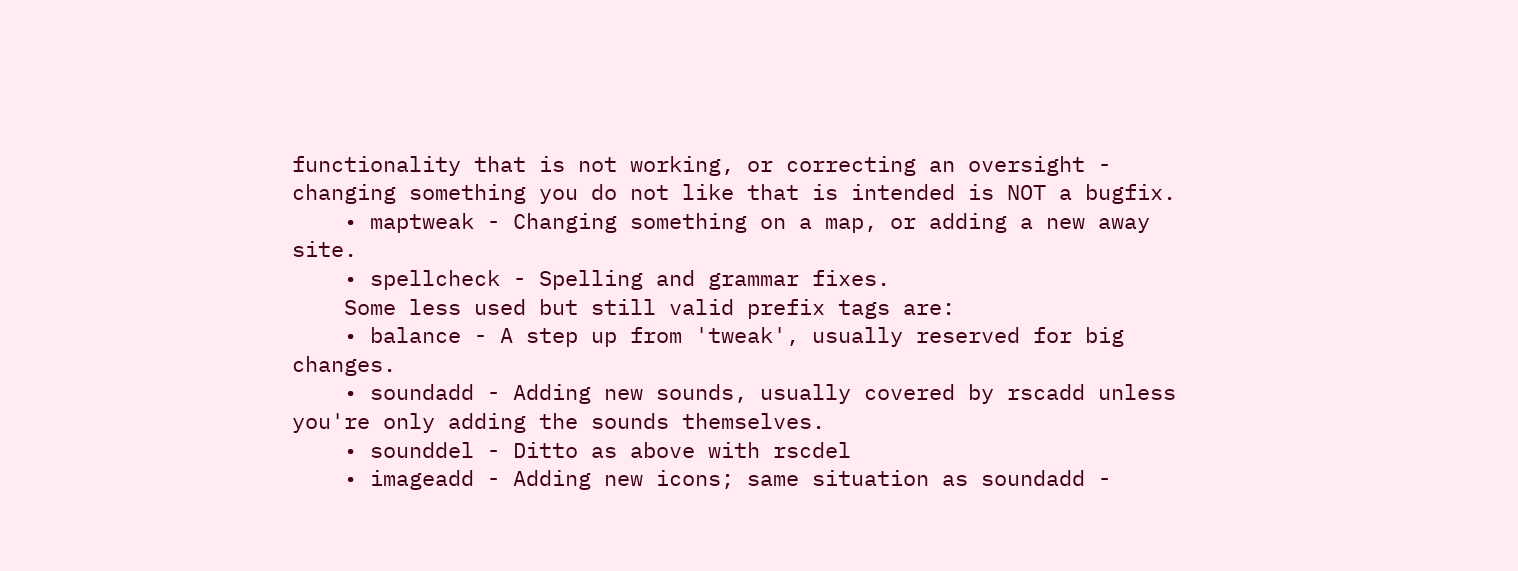functionality that is not working, or correcting an oversight - changing something you do not like that is intended is NOT a bugfix.
    • maptweak - Changing something on a map, or adding a new away site.
    • spellcheck - Spelling and grammar fixes.
    Some less used but still valid prefix tags are:
    • balance - A step up from 'tweak', usually reserved for big changes.
    • soundadd - Adding new sounds, usually covered by rscadd unless you're only adding the sounds themselves.
    • sounddel - Ditto as above with rscdel
    • imageadd - Adding new icons; same situation as soundadd -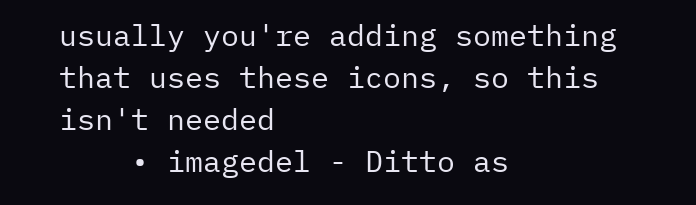usually you're adding something that uses these icons, so this isn't needed
    • imagedel - Ditto as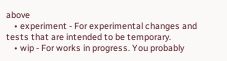above
    • experiment - For experimental changes and tests that are intended to be temporary.
    • wip - For works in progress. You probably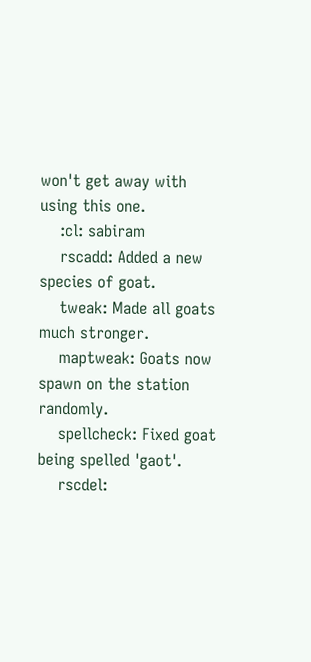won't get away with using this one.
    :cl: sabiram
    rscadd: Added a new species of goat.
    tweak: Made all goats much stronger.
    maptweak: Goats now spawn on the station randomly.
    spellcheck: Fixed goat being spelled 'gaot'.
    rscdel: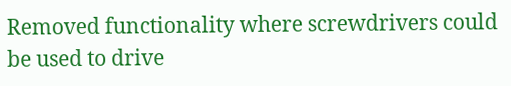Removed functionality where screwdrivers could be used to drive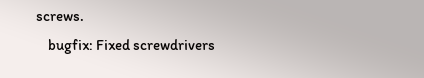screws.
    bugfix: Fixed screwdrivers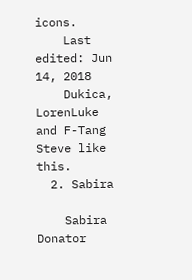icons.
    Last edited: Jun 14, 2018
    Dukica, LorenLuke and F-Tang Steve like this.
  2. Sabira

    Sabira Donator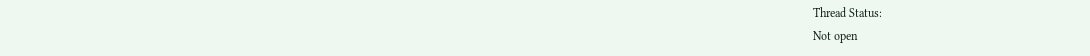Thread Status:
Not open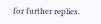for further replies.